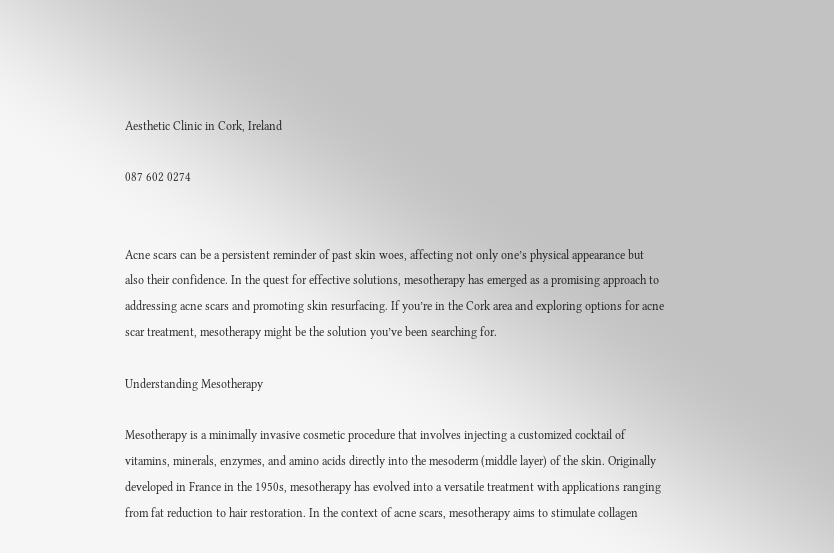Aesthetic Clinic in Cork, Ireland

087 602 0274


Acne scars can be a persistent reminder of past skin woes, affecting not only one’s physical appearance but also their confidence. In the quest for effective solutions, mesotherapy has emerged as a promising approach to addressing acne scars and promoting skin resurfacing. If you’re in the Cork area and exploring options for acne scar treatment, mesotherapy might be the solution you’ve been searching for.

Understanding Mesotherapy

Mesotherapy is a minimally invasive cosmetic procedure that involves injecting a customized cocktail of vitamins, minerals, enzymes, and amino acids directly into the mesoderm (middle layer) of the skin. Originally developed in France in the 1950s, mesotherapy has evolved into a versatile treatment with applications ranging from fat reduction to hair restoration. In the context of acne scars, mesotherapy aims to stimulate collagen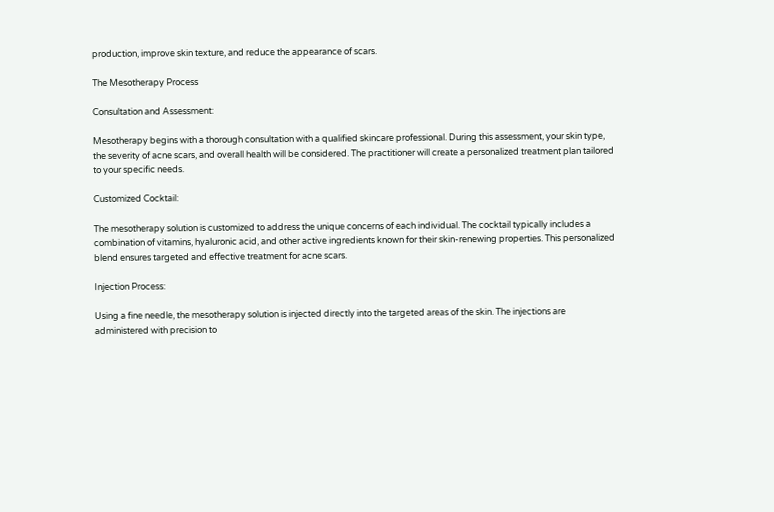production, improve skin texture, and reduce the appearance of scars.

The Mesotherapy Process

Consultation and Assessment:

Mesotherapy begins with a thorough consultation with a qualified skincare professional. During this assessment, your skin type, the severity of acne scars, and overall health will be considered. The practitioner will create a personalized treatment plan tailored to your specific needs.

Customized Cocktail:

The mesotherapy solution is customized to address the unique concerns of each individual. The cocktail typically includes a combination of vitamins, hyaluronic acid, and other active ingredients known for their skin-renewing properties. This personalized blend ensures targeted and effective treatment for acne scars.

Injection Process:

Using a fine needle, the mesotherapy solution is injected directly into the targeted areas of the skin. The injections are administered with precision to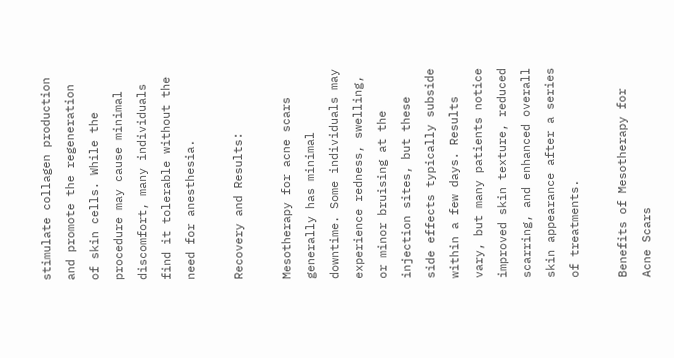stimulate collagen production and promote the regeneration of skin cells. While the procedure may cause minimal discomfort, many individuals find it tolerable without the need for anesthesia.

Recovery and Results:

Mesotherapy for acne scars generally has minimal downtime. Some individuals may experience redness, swelling, or minor bruising at the injection sites, but these side effects typically subside within a few days. Results vary, but many patients notice improved skin texture, reduced scarring, and enhanced overall skin appearance after a series of treatments.

Benefits of Mesotherapy for Acne Scars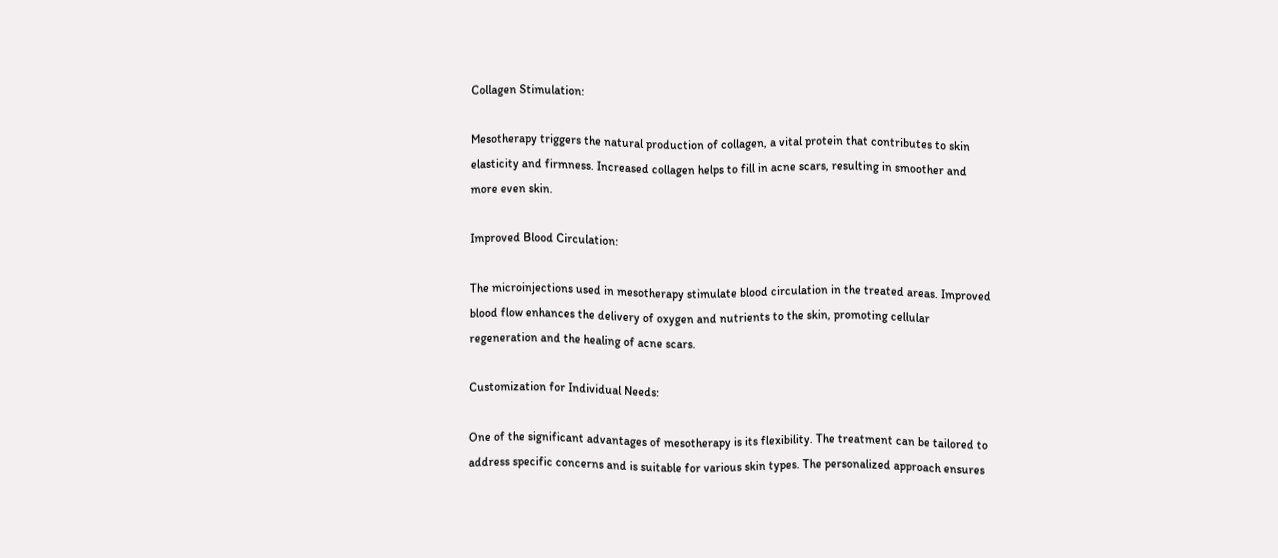Collagen Stimulation:

Mesotherapy triggers the natural production of collagen, a vital protein that contributes to skin elasticity and firmness. Increased collagen helps to fill in acne scars, resulting in smoother and more even skin.

Improved Blood Circulation:

The microinjections used in mesotherapy stimulate blood circulation in the treated areas. Improved blood flow enhances the delivery of oxygen and nutrients to the skin, promoting cellular regeneration and the healing of acne scars.

Customization for Individual Needs:

One of the significant advantages of mesotherapy is its flexibility. The treatment can be tailored to address specific concerns and is suitable for various skin types. The personalized approach ensures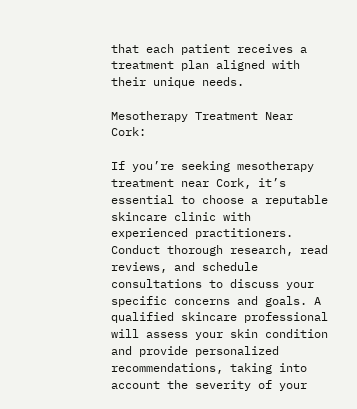that each patient receives a treatment plan aligned with their unique needs.

Mesotherapy Treatment Near Cork:

If you’re seeking mesotherapy treatment near Cork, it’s essential to choose a reputable skincare clinic with experienced practitioners. Conduct thorough research, read reviews, and schedule consultations to discuss your specific concerns and goals. A qualified skincare professional will assess your skin condition and provide personalized recommendations, taking into account the severity of your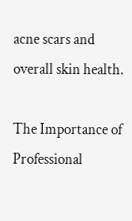acne scars and overall skin health.

The Importance of Professional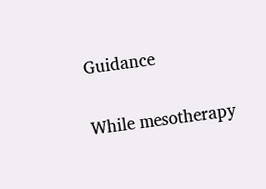Guidance

While mesotherapy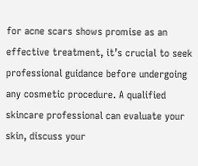for acne scars shows promise as an effective treatment, it’s crucial to seek professional guidance before undergoing any cosmetic procedure. A qualified skincare professional can evaluate your skin, discuss your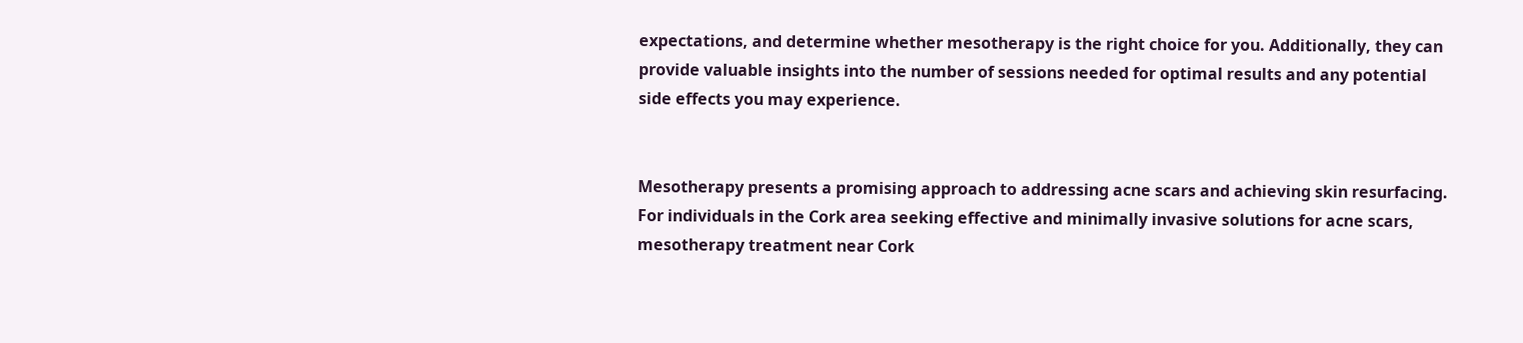expectations, and determine whether mesotherapy is the right choice for you. Additionally, they can provide valuable insights into the number of sessions needed for optimal results and any potential side effects you may experience.


Mesotherapy presents a promising approach to addressing acne scars and achieving skin resurfacing. For individuals in the Cork area seeking effective and minimally invasive solutions for acne scars, mesotherapy treatment near Cork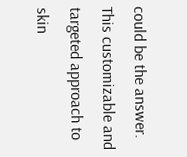could be the answer. This customizable and targeted approach to skin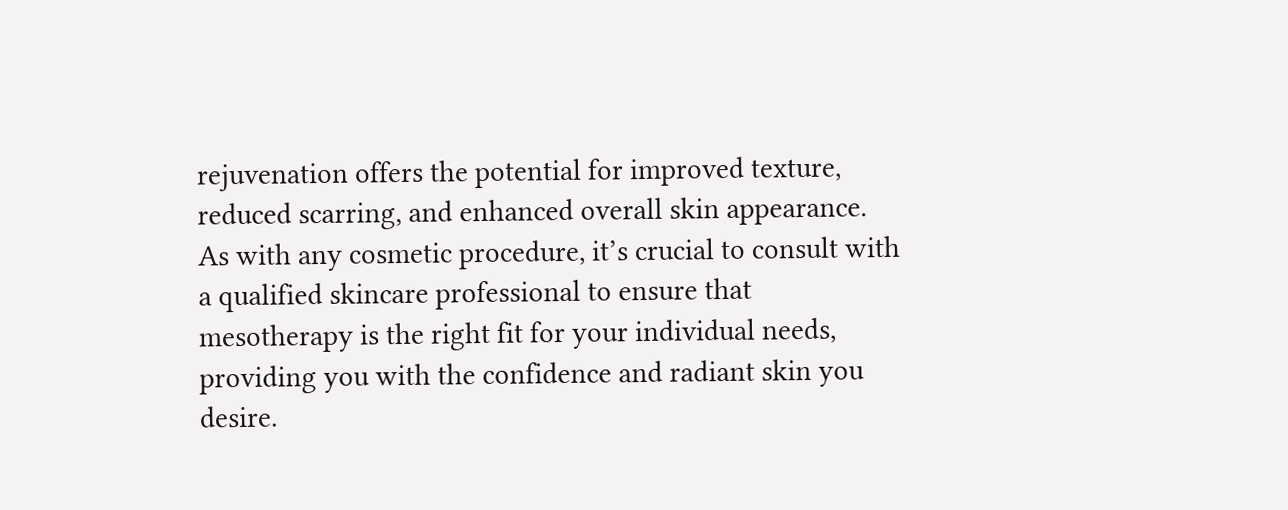rejuvenation offers the potential for improved texture, reduced scarring, and enhanced overall skin appearance. As with any cosmetic procedure, it’s crucial to consult with a qualified skincare professional to ensure that mesotherapy is the right fit for your individual needs, providing you with the confidence and radiant skin you desire.